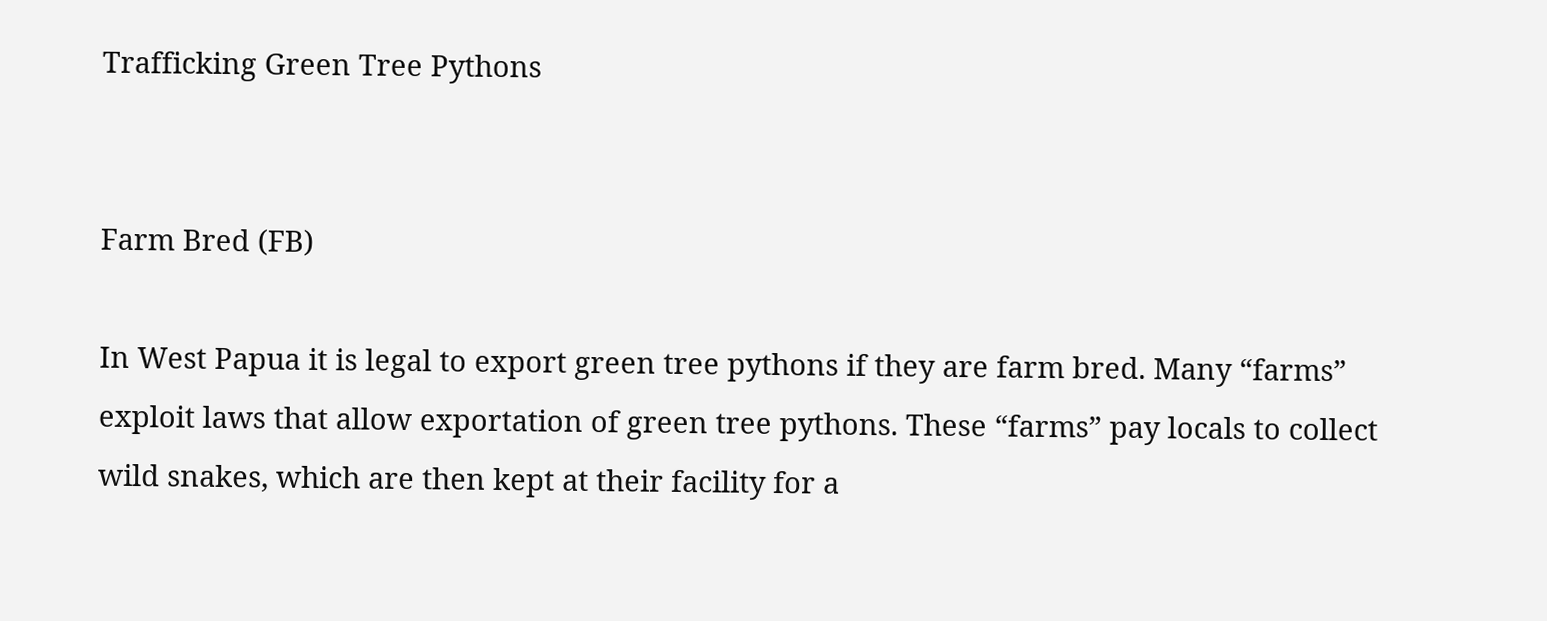Trafficking Green Tree Pythons


Farm Bred (FB)

In West Papua it is legal to export green tree pythons if they are farm bred. Many “farms” exploit laws that allow exportation of green tree pythons. These “farms” pay locals to collect wild snakes, which are then kept at their facility for a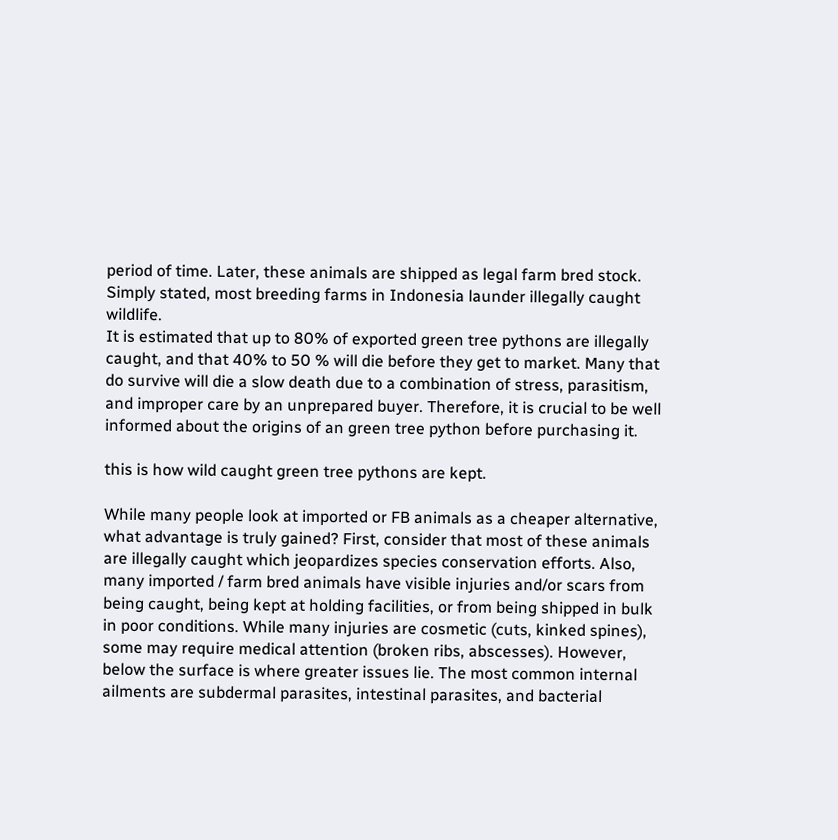period of time. Later, these animals are shipped as legal farm bred stock. Simply stated, most breeding farms in Indonesia launder illegally caught wildlife.
It is estimated that up to 80% of exported green tree pythons are illegally caught, and that 40% to 50 % will die before they get to market. Many that do survive will die a slow death due to a combination of stress, parasitism, and improper care by an unprepared buyer. Therefore, it is crucial to be well informed about the origins of an green tree python before purchasing it.

this is how wild caught green tree pythons are kept.

While many people look at imported or FB animals as a cheaper alternative, what advantage is truly gained? First, consider that most of these animals are illegally caught which jeopardizes species conservation efforts. Also, many imported / farm bred animals have visible injuries and/or scars from being caught, being kept at holding facilities, or from being shipped in bulk in poor conditions. While many injuries are cosmetic (cuts, kinked spines), some may require medical attention (broken ribs, abscesses). However, below the surface is where greater issues lie. The most common internal ailments are subdermal parasites, intestinal parasites, and bacterial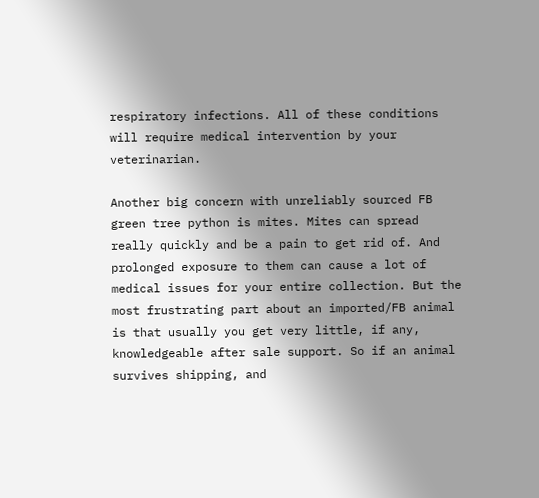respiratory infections. All of these conditions will require medical intervention by your veterinarian.

Another big concern with unreliably sourced FB green tree python is mites. Mites can spread really quickly and be a pain to get rid of. And prolonged exposure to them can cause a lot of medical issues for your entire collection. But the most frustrating part about an imported/FB animal is that usually you get very little, if any, knowledgeable after sale support. So if an animal survives shipping, and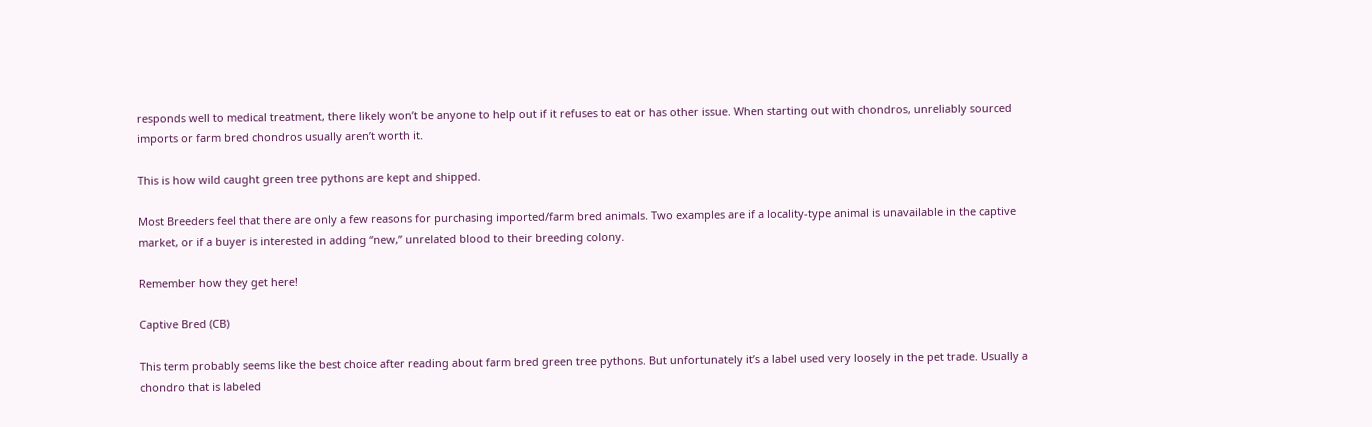responds well to medical treatment, there likely won’t be anyone to help out if it refuses to eat or has other issue. When starting out with chondros, unreliably sourced imports or farm bred chondros usually aren’t worth it.

This is how wild caught green tree pythons are kept and shipped.

Most Breeders feel that there are only a few reasons for purchasing imported/farm bred animals. Two examples are if a locality-type animal is unavailable in the captive market, or if a buyer is interested in adding “new,” unrelated blood to their breeding colony.

Remember how they get here!

Captive Bred (CB)

This term probably seems like the best choice after reading about farm bred green tree pythons. But unfortunately it’s a label used very loosely in the pet trade. Usually a chondro that is labeled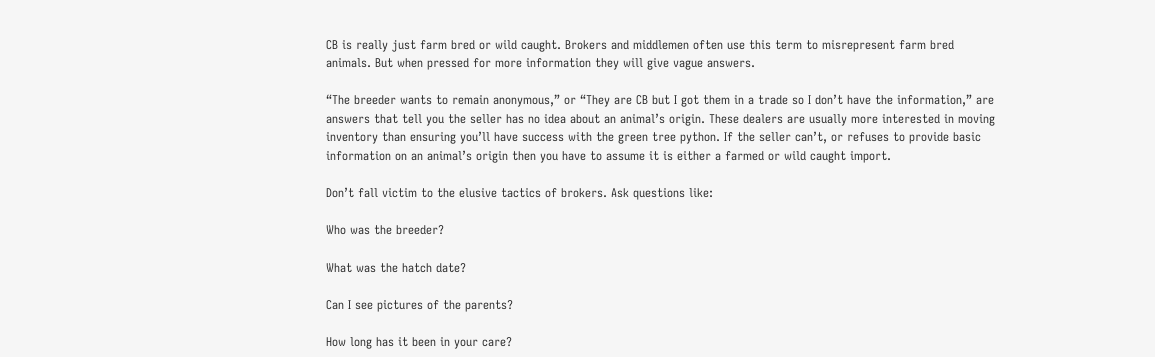CB is really just farm bred or wild caught. Brokers and middlemen often use this term to misrepresent farm bred animals. But when pressed for more information they will give vague answers.

“The breeder wants to remain anonymous,” or “They are CB but I got them in a trade so I don’t have the information,” are answers that tell you the seller has no idea about an animal’s origin. These dealers are usually more interested in moving inventory than ensuring you’ll have success with the green tree python. If the seller can’t, or refuses to provide basic information on an animal’s origin then you have to assume it is either a farmed or wild caught import.

Don’t fall victim to the elusive tactics of brokers. Ask questions like:

Who was the breeder?

What was the hatch date?

Can I see pictures of the parents?

How long has it been in your care?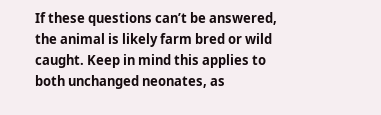If these questions can’t be answered, the animal is likely farm bred or wild caught. Keep in mind this applies to both unchanged neonates, as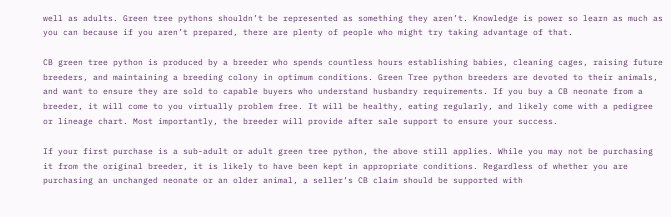well as adults. Green tree pythons shouldn’t be represented as something they aren’t. Knowledge is power so learn as much as you can because if you aren’t prepared, there are plenty of people who might try taking advantage of that.

CB green tree python is produced by a breeder who spends countless hours establishing babies, cleaning cages, raising future breeders, and maintaining a breeding colony in optimum conditions. Green Tree python breeders are devoted to their animals, and want to ensure they are sold to capable buyers who understand husbandry requirements. If you buy a CB neonate from a breeder, it will come to you virtually problem free. It will be healthy, eating regularly, and likely come with a pedigree or lineage chart. Most importantly, the breeder will provide after sale support to ensure your success.

If your first purchase is a sub-adult or adult green tree python, the above still applies. While you may not be purchasing it from the original breeder, it is likely to have been kept in appropriate conditions. Regardless of whether you are purchasing an unchanged neonate or an older animal, a seller’s CB claim should be supported with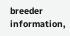breeder information,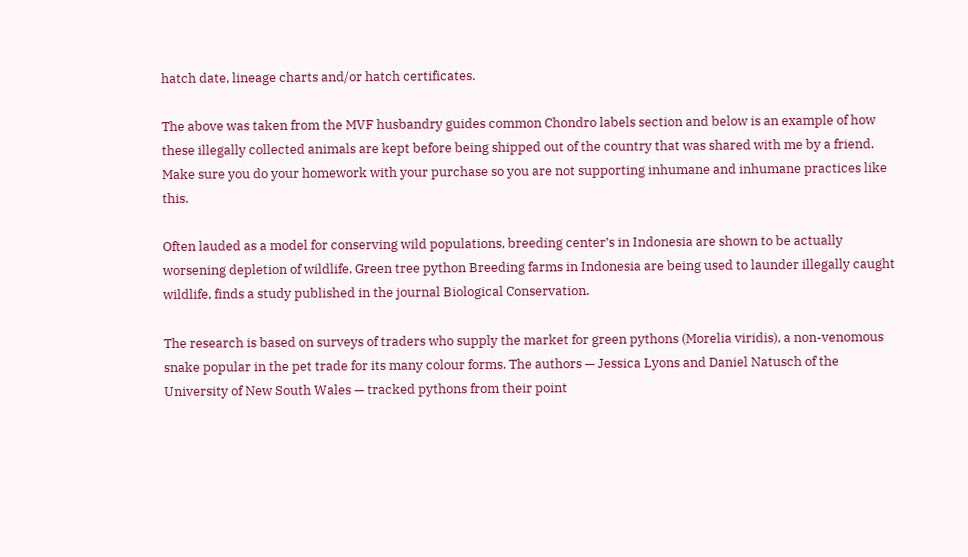hatch date, lineage charts and/or hatch certificates.

The above was taken from the MVF husbandry guides common Chondro labels section and below is an example of how these illegally collected animals are kept before being shipped out of the country that was shared with me by a friend. Make sure you do your homework with your purchase so you are not supporting inhumane and inhumane practices like this.

Often lauded as a model for conserving wild populations, breeding center’s in Indonesia are shown to be actually worsening depletion of wildlife. Green tree python Breeding farms in Indonesia are being used to launder illegally caught wildlife, finds a study published in the journal Biological Conservation.

The research is based on surveys of traders who supply the market for green pythons (Morelia viridis), a non-venomous snake popular in the pet trade for its many colour forms. The authors — Jessica Lyons and Daniel Natusch of the University of New South Wales — tracked pythons from their point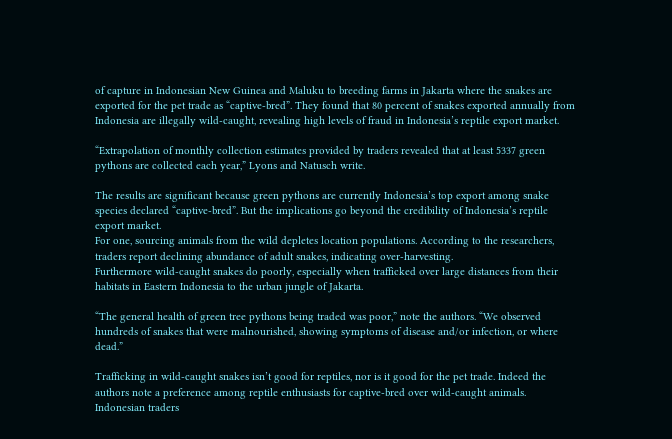of capture in Indonesian New Guinea and Maluku to breeding farms in Jakarta where the snakes are exported for the pet trade as “captive-bred”. They found that 80 percent of snakes exported annually from Indonesia are illegally wild-caught, revealing high levels of fraud in Indonesia’s reptile export market.

“Extrapolation of monthly collection estimates provided by traders revealed that at least 5337 green pythons are collected each year,” Lyons and Natusch write.

The results are significant because green pythons are currently Indonesia’s top export among snake species declared “captive-bred”. But the implications go beyond the credibility of Indonesia’s reptile export market.
For one, sourcing animals from the wild depletes location populations. According to the researchers, traders report declining abundance of adult snakes, indicating over-harvesting.
Furthermore wild-caught snakes do poorly, especially when trafficked over large distances from their habitats in Eastern Indonesia to the urban jungle of Jakarta.

“The general health of green tree pythons being traded was poor,” note the authors. “We observed hundreds of snakes that were malnourished, showing symptoms of disease and/or infection, or where dead.”

Trafficking in wild-caught snakes isn’t good for reptiles, nor is it good for the pet trade. Indeed the authors note a preference among reptile enthusiasts for captive-bred over wild-caught animals. Indonesian traders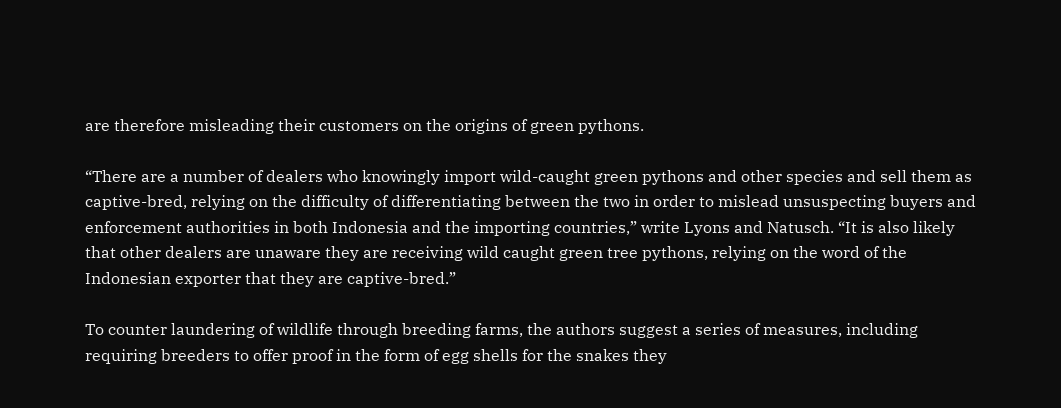are therefore misleading their customers on the origins of green pythons.

“There are a number of dealers who knowingly import wild-caught green pythons and other species and sell them as captive-bred, relying on the difficulty of differentiating between the two in order to mislead unsuspecting buyers and enforcement authorities in both Indonesia and the importing countries,” write Lyons and Natusch. “It is also likely that other dealers are unaware they are receiving wild caught green tree pythons, relying on the word of the Indonesian exporter that they are captive-bred.”

To counter laundering of wildlife through breeding farms, the authors suggest a series of measures, including requiring breeders to offer proof in the form of egg shells for the snakes they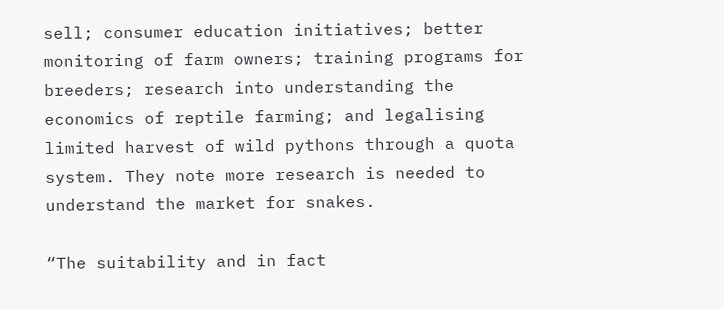sell; consumer education initiatives; better monitoring of farm owners; training programs for breeders; research into understanding the economics of reptile farming; and legalising limited harvest of wild pythons through a quota system. They note more research is needed to understand the market for snakes.

“The suitability and in fact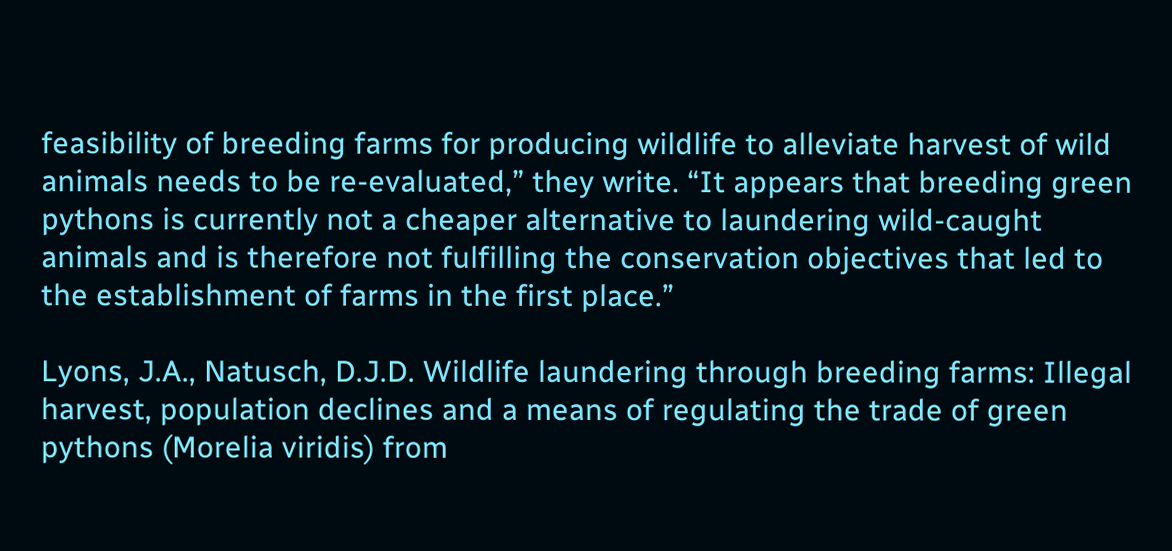feasibility of breeding farms for producing wildlife to alleviate harvest of wild animals needs to be re-evaluated,” they write. “It appears that breeding green pythons is currently not a cheaper alternative to laundering wild-caught animals and is therefore not fulfilling the conservation objectives that led to the establishment of farms in the first place.”

Lyons, J.A., Natusch, D.J.D. Wildlife laundering through breeding farms: Illegal harvest, population declines and a means of regulating the trade of green pythons (Morelia viridis) from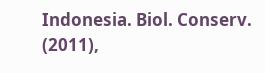Indonesia. Biol. Conserv. (2011),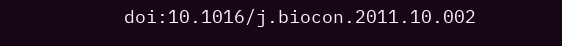doi:10.1016/j.biocon.2011.10.002